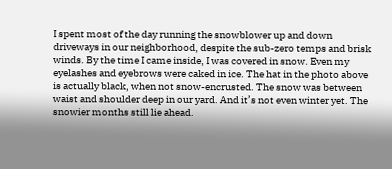I spent most of the day running the snowblower up and down driveways in our neighborhood, despite the sub-zero temps and brisk winds. By the time I came inside, I was covered in snow. Even my eyelashes and eyebrows were caked in ice. The hat in the photo above is actually black, when not snow-encrusted. The snow was between waist and shoulder deep in our yard. And it’s not even winter yet. The snowier months still lie ahead.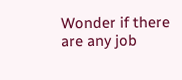Wonder if there are any job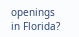openings in Florida?